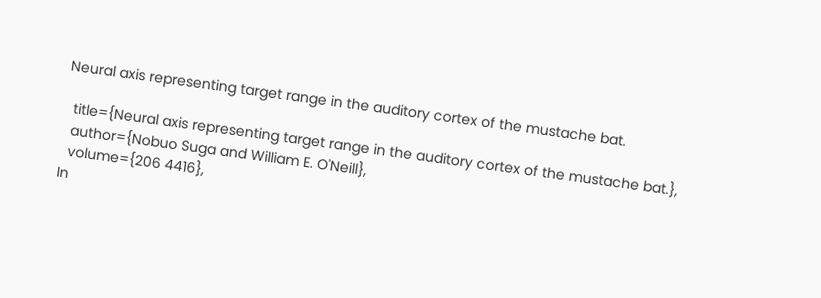Neural axis representing target range in the auditory cortex of the mustache bat.

  title={Neural axis representing target range in the auditory cortex of the mustache bat.},
  author={Nobuo Suga and William E. O'Neill},
  volume={206 4416},
In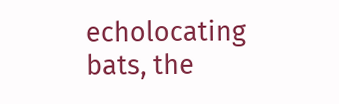echolocating bats, the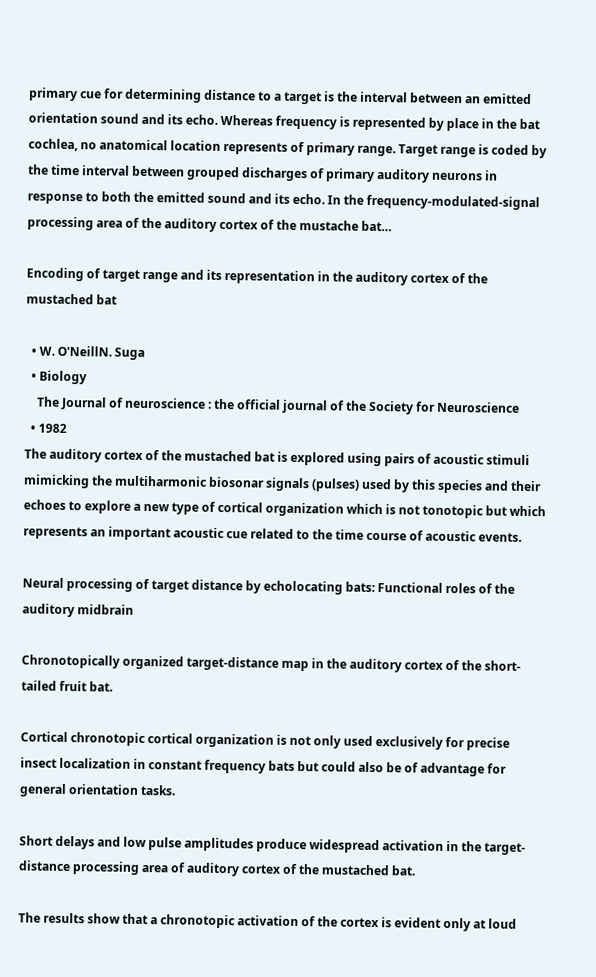primary cue for determining distance to a target is the interval between an emitted orientation sound and its echo. Whereas frequency is represented by place in the bat cochlea, no anatomical location represents of primary range. Target range is coded by the time interval between grouped discharges of primary auditory neurons in response to both the emitted sound and its echo. In the frequency-modulated-signal processing area of the auditory cortex of the mustache bat…

Encoding of target range and its representation in the auditory cortex of the mustached bat

  • W. O'NeillN. Suga
  • Biology
    The Journal of neuroscience : the official journal of the Society for Neuroscience
  • 1982
The auditory cortex of the mustached bat is explored using pairs of acoustic stimuli mimicking the multiharmonic biosonar signals (pulses) used by this species and their echoes to explore a new type of cortical organization which is not tonotopic but which represents an important acoustic cue related to the time course of acoustic events.

Neural processing of target distance by echolocating bats: Functional roles of the auditory midbrain

Chronotopically organized target-distance map in the auditory cortex of the short-tailed fruit bat.

Cortical chronotopic cortical organization is not only used exclusively for precise insect localization in constant frequency bats but could also be of advantage for general orientation tasks.

Short delays and low pulse amplitudes produce widespread activation in the target-distance processing area of auditory cortex of the mustached bat.

The results show that a chronotopic activation of the cortex is evident only at loud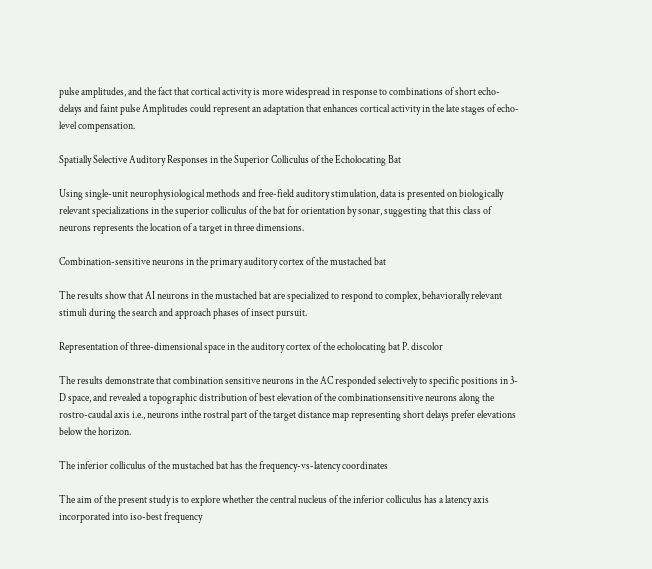pulse amplitudes, and the fact that cortical activity is more widespread in response to combinations of short echo-delays and faint pulse Amplitudes could represent an adaptation that enhances cortical activity in the late stages of echo-level compensation.

Spatially Selective Auditory Responses in the Superior Colliculus of the Echolocating Bat

Using single-unit neurophysiological methods and free-field auditory stimulation, data is presented on biologically relevant specializations in the superior colliculus of the bat for orientation by sonar, suggesting that this class of neurons represents the location of a target in three dimensions.

Combination-sensitive neurons in the primary auditory cortex of the mustached bat

The results show that AI neurons in the mustached bat are specialized to respond to complex, behaviorally relevant stimuli during the search and approach phases of insect pursuit.

Representation of three-dimensional space in the auditory cortex of the echolocating bat P. discolor

The results demonstrate that combination sensitive neurons in the AC responded selectively to specific positions in 3-D space, and revealed a topographic distribution of best elevation of the combinationsensitive neurons along the rostro-caudal axis i.e., neurons inthe rostral part of the target distance map representing short delays prefer elevations below the horizon.

The inferior colliculus of the mustached bat has the frequency-vs-latency coordinates

The aim of the present study is to explore whether the central nucleus of the inferior colliculus has a latency axis incorporated into iso-best frequency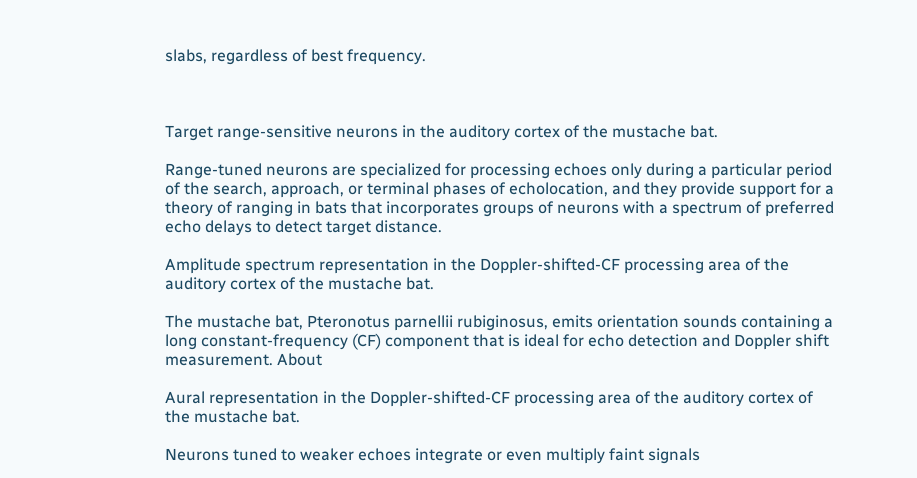slabs, regardless of best frequency.



Target range-sensitive neurons in the auditory cortex of the mustache bat.

Range-tuned neurons are specialized for processing echoes only during a particular period of the search, approach, or terminal phases of echolocation, and they provide support for a theory of ranging in bats that incorporates groups of neurons with a spectrum of preferred echo delays to detect target distance.

Amplitude spectrum representation in the Doppler-shifted-CF processing area of the auditory cortex of the mustache bat.

The mustache bat, Pteronotus parnellii rubiginosus, emits orientation sounds containing a long constant-frequency (CF) component that is ideal for echo detection and Doppler shift measurement. About

Aural representation in the Doppler-shifted-CF processing area of the auditory cortex of the mustache bat.

Neurons tuned to weaker echoes integrate or even multiply faint signals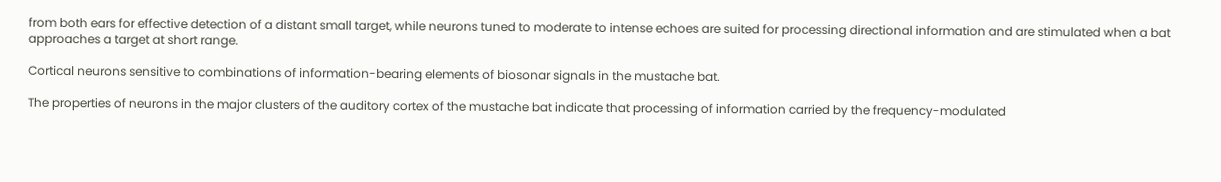from both ears for effective detection of a distant small target, while neurons tuned to moderate to intense echoes are suited for processing directional information and are stimulated when a bat approaches a target at short range.

Cortical neurons sensitive to combinations of information-bearing elements of biosonar signals in the mustache bat.

The properties of neurons in the major clusters of the auditory cortex of the mustache bat indicate that processing of information carried by the frequency-modulated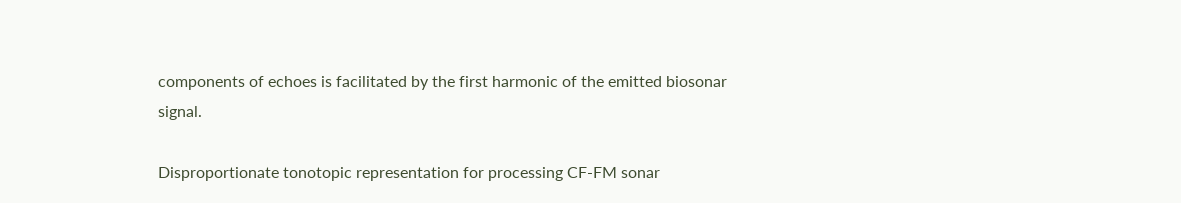components of echoes is facilitated by the first harmonic of the emitted biosonar signal.

Disproportionate tonotopic representation for processing CF-FM sonar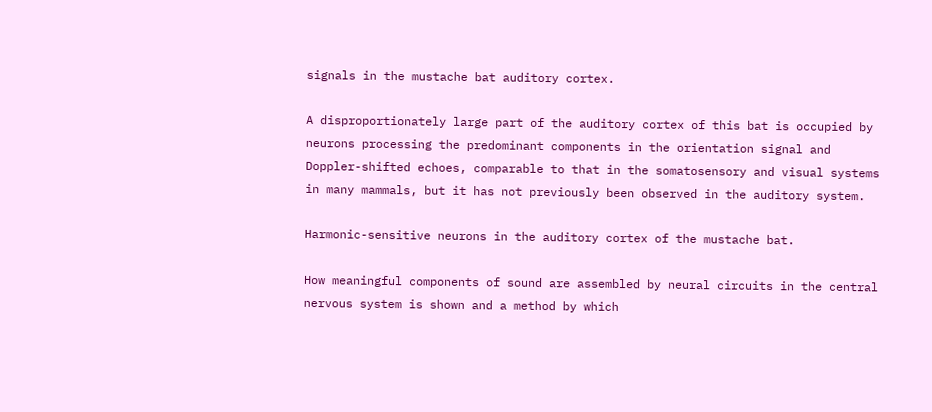signals in the mustache bat auditory cortex.

A disproportionately large part of the auditory cortex of this bat is occupied by neurons processing the predominant components in the orientation signal and Doppler-shifted echoes, comparable to that in the somatosensory and visual systems in many mammals, but it has not previously been observed in the auditory system.

Harmonic-sensitive neurons in the auditory cortex of the mustache bat.

How meaningful components of sound are assembled by neural circuits in the central nervous system is shown and a method by which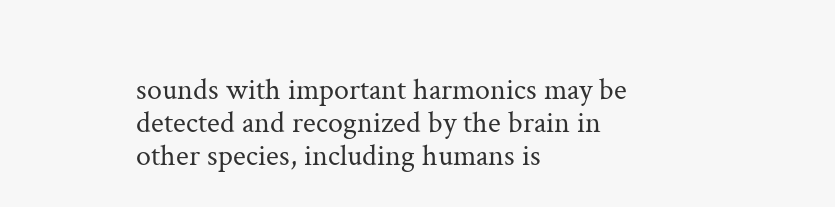sounds with important harmonics may be detected and recognized by the brain in other species, including humans is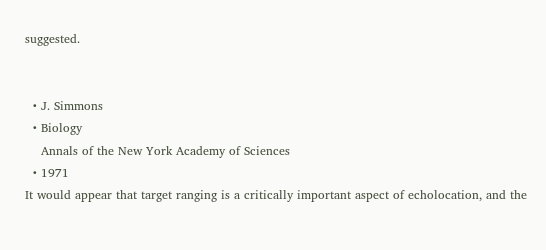suggested.


  • J. Simmons
  • Biology
    Annals of the New York Academy of Sciences
  • 1971
It would appear that target ranging is a critically important aspect of echolocation, and the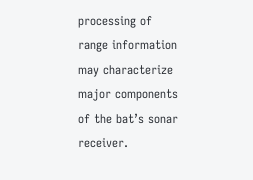processing of range information may characterize major components of the bat’s sonar receiver.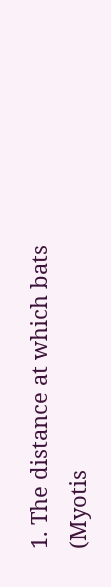1. The distance at which bats (Myotis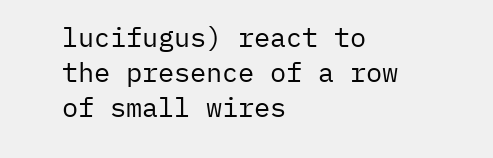lucifugus) react to the presence of a row of small wires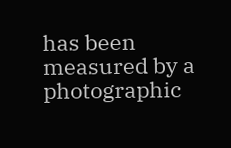has been measured by a photographic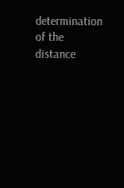determination of the distance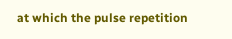at which the pulse repetition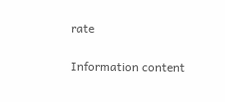rate

Information content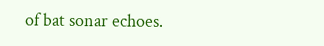of bat sonar echoes.